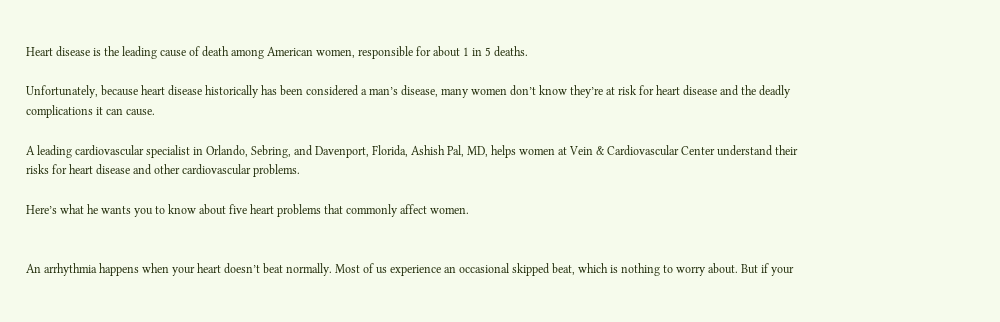Heart disease is the leading cause of death among American women, responsible for about 1 in 5 deaths.

Unfortunately, because heart disease historically has been considered a man’s disease, many women don’t know they’re at risk for heart disease and the deadly complications it can cause.

A leading cardiovascular specialist in Orlando, Sebring, and Davenport, Florida, Ashish Pal, MD, helps women at Vein & Cardiovascular Center understand their risks for heart disease and other cardiovascular problems.

Here’s what he wants you to know about five heart problems that commonly affect women.


An arrhythmia happens when your heart doesn’t beat normally. Most of us experience an occasional skipped beat, which is nothing to worry about. But if your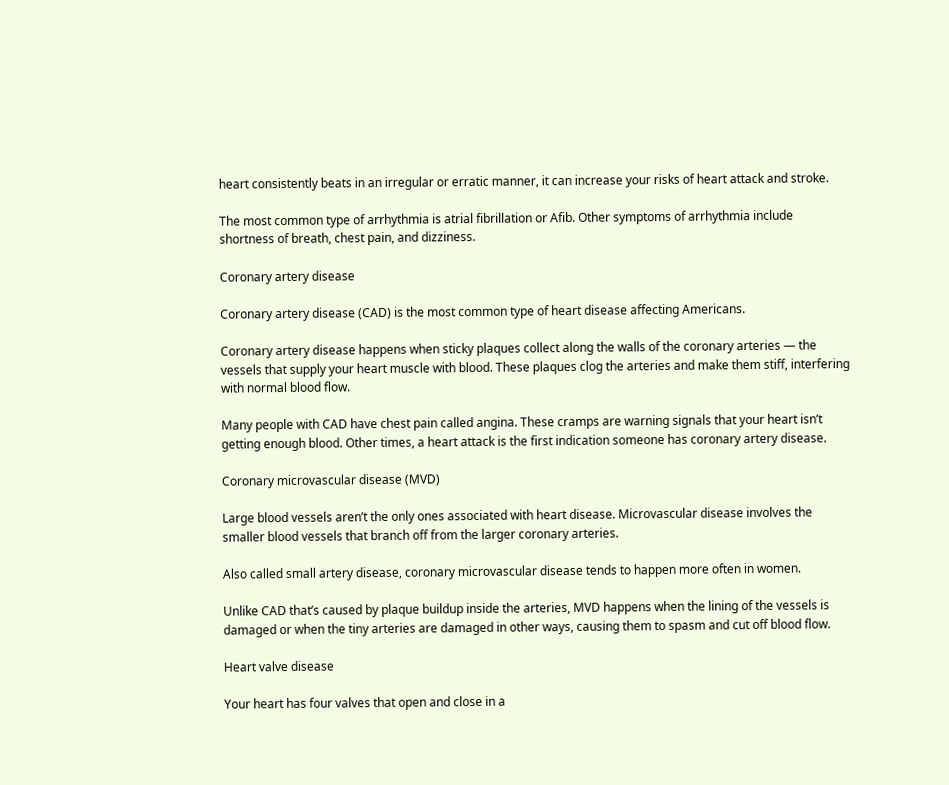heart consistently beats in an irregular or erratic manner, it can increase your risks of heart attack and stroke.

The most common type of arrhythmia is atrial fibrillation or Afib. Other symptoms of arrhythmia include shortness of breath, chest pain, and dizziness.

Coronary artery disease

Coronary artery disease (CAD) is the most common type of heart disease affecting Americans.

Coronary artery disease happens when sticky plaques collect along the walls of the coronary arteries — the vessels that supply your heart muscle with blood. These plaques clog the arteries and make them stiff, interfering with normal blood flow.

Many people with CAD have chest pain called angina. These cramps are warning signals that your heart isn’t getting enough blood. Other times, a heart attack is the first indication someone has coronary artery disease.

Coronary microvascular disease (MVD)

Large blood vessels aren’t the only ones associated with heart disease. Microvascular disease involves the smaller blood vessels that branch off from the larger coronary arteries.

Also called small artery disease, coronary microvascular disease tends to happen more often in women.

Unlike CAD that’s caused by plaque buildup inside the arteries, MVD happens when the lining of the vessels is damaged or when the tiny arteries are damaged in other ways, causing them to spasm and cut off blood flow.

Heart valve disease

Your heart has four valves that open and close in a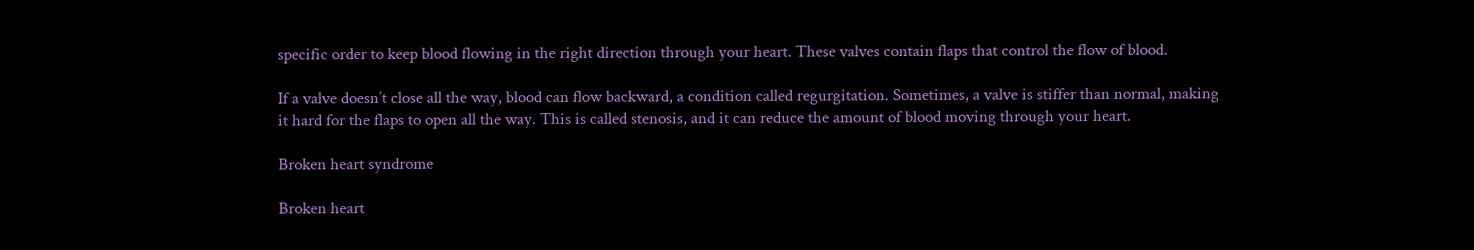specific order to keep blood flowing in the right direction through your heart. These valves contain flaps that control the flow of blood.

If a valve doesn’t close all the way, blood can flow backward, a condition called regurgitation. Sometimes, a valve is stiffer than normal, making it hard for the flaps to open all the way. This is called stenosis, and it can reduce the amount of blood moving through your heart.

Broken heart syndrome

Broken heart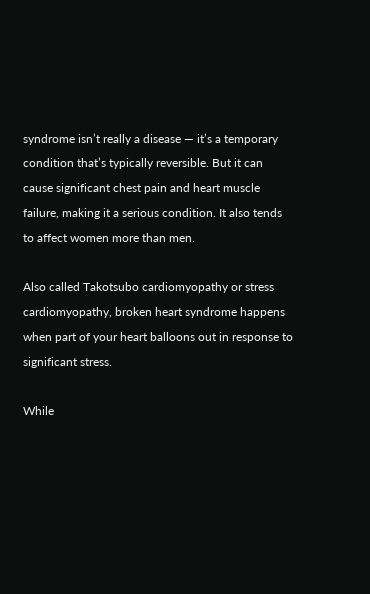syndrome isn’t really a disease — it’s a temporary condition that’s typically reversible. But it can cause significant chest pain and heart muscle failure, making it a serious condition. It also tends to affect women more than men.

Also called Takotsubo cardiomyopathy or stress cardiomyopathy, broken heart syndrome happens when part of your heart balloons out in response to significant stress.

While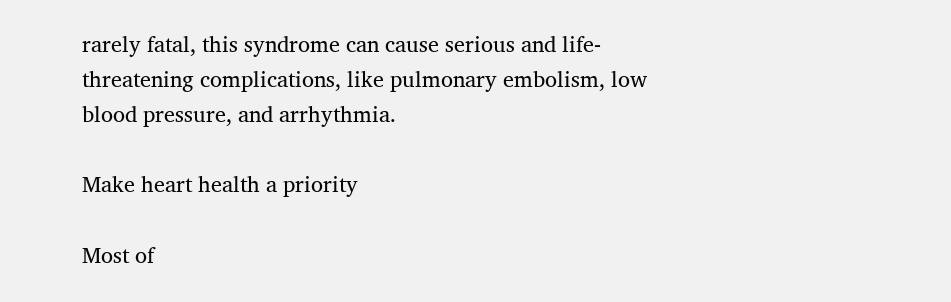rarely fatal, this syndrome can cause serious and life-threatening complications, like pulmonary embolism, low blood pressure, and arrhythmia.

Make heart health a priority

Most of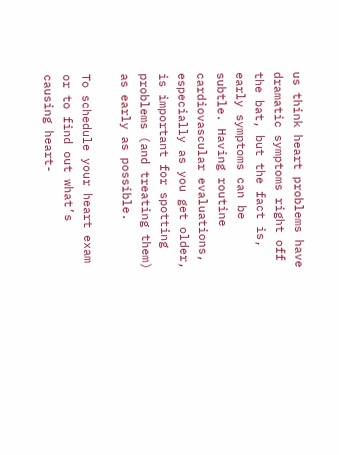us think heart problems have dramatic symptoms right off the bat, but the fact is, early symptoms can be subtle. Having routine cardiovascular evaluations, especially as you get older, is important for spotting problems (and treating them) as early as possible.

To schedule your heart exam or to find out what’s causing heart-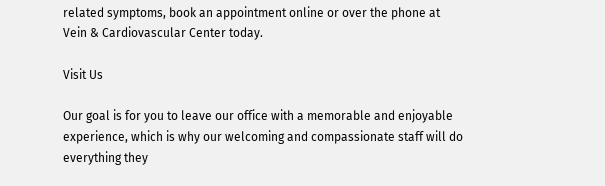related symptoms, book an appointment online or over the phone at Vein & Cardiovascular Center today.

Visit Us

Our goal is for you to leave our office with a memorable and enjoyable experience, which is why our welcoming and compassionate staff will do everything they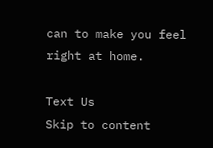can to make you feel right at home.

Text Us
Skip to content